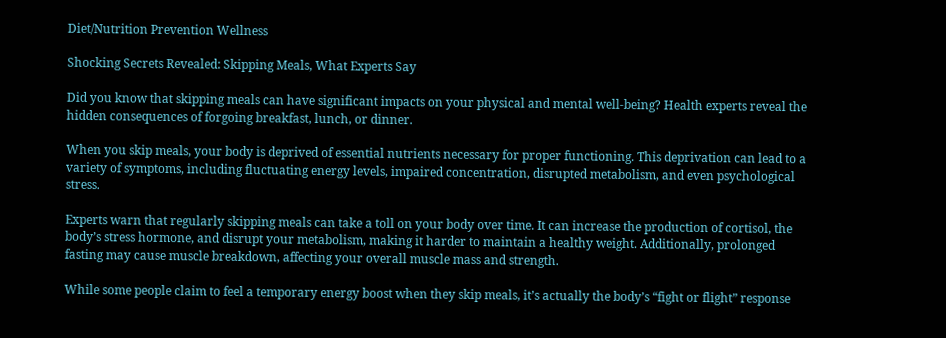Diet/Nutrition Prevention Wellness

Shocking Secrets Revealed: Skipping Meals, What Experts Say

Did you know that skipping meals can have significant impacts on your physical and mental well-being? Health experts reveal the hidden consequences of forgoing breakfast, lunch, or dinner.

When you skip meals, your body is deprived of essential nutrients necessary for proper functioning. This deprivation can lead to a variety of symptoms, including fluctuating energy levels, impaired concentration, disrupted metabolism, and even psychological stress.

Experts warn that regularly skipping meals can take a toll on your body over time. It can increase the production of cortisol, the body’s stress hormone, and disrupt your metabolism, making it harder to maintain a healthy weight. Additionally, prolonged fasting may cause muscle breakdown, affecting your overall muscle mass and strength.

While some people claim to feel a temporary energy boost when they skip meals, it’s actually the body’s “fight or flight” response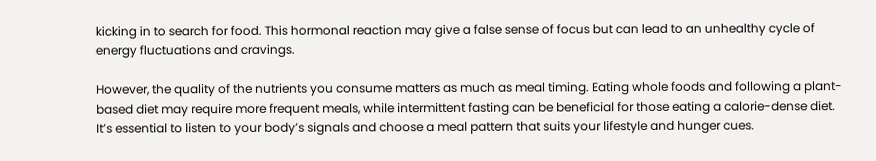kicking in to search for food. This hormonal reaction may give a false sense of focus but can lead to an unhealthy cycle of energy fluctuations and cravings.

However, the quality of the nutrients you consume matters as much as meal timing. Eating whole foods and following a plant-based diet may require more frequent meals, while intermittent fasting can be beneficial for those eating a calorie-dense diet. It’s essential to listen to your body’s signals and choose a meal pattern that suits your lifestyle and hunger cues.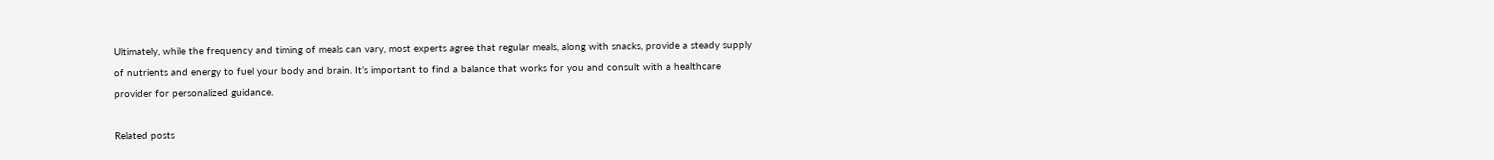Ultimately, while the frequency and timing of meals can vary, most experts agree that regular meals, along with snacks, provide a steady supply of nutrients and energy to fuel your body and brain. It’s important to find a balance that works for you and consult with a healthcare provider for personalized guidance.

Related posts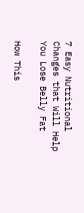7 Easy Nutritional Changes that Will Help You Lose Belly Fat

How This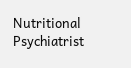Nutritional Psychiatrist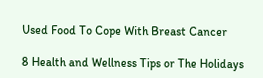Used Food To Cope With Breast Cancer

8 Health and Wellness Tips or The Holidays